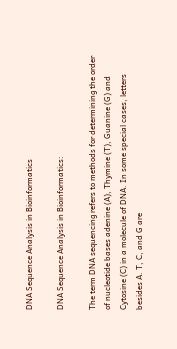DNA Sequence Analysis in Bioinformatics

DNA Sequence Analysis in Bioinformatics:

The term DNA sequencing refers to methods for determining the order of nucleotide bases adenine (A), Thymine (T), Guanine (G) and Cytosine (C) in a molecule of DNA. In some special cases, letters besides A. T, C, and G are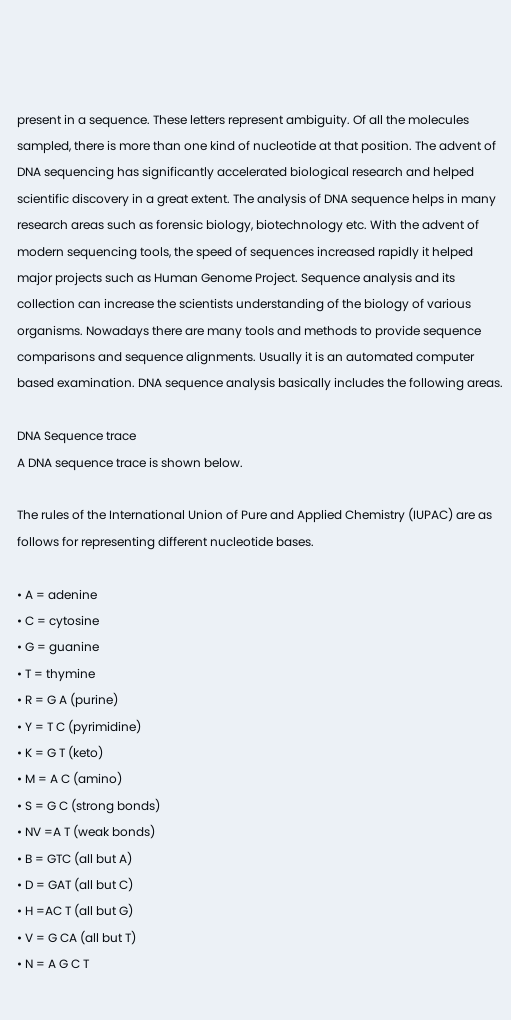present in a sequence. These letters represent ambiguity. Of all the molecules sampled, there is more than one kind of nucleotide at that position. The advent of DNA sequencing has significantly accelerated biological research and helped scientific discovery in a great extent. The analysis of DNA sequence helps in many research areas such as forensic biology, biotechnology etc. With the advent of modern sequencing tools, the speed of sequences increased rapidly it helped major projects such as Human Genome Project. Sequence analysis and its collection can increase the scientists understanding of the biology of various organisms. Nowadays there are many tools and methods to provide sequence comparisons and sequence alignments. Usually it is an automated computer based examination. DNA sequence analysis basically includes the following areas.

DNA Sequence trace
A DNA sequence trace is shown below.

The rules of the International Union of Pure and Applied Chemistry (IUPAC) are as follows for representing different nucleotide bases.

• A = adenine
• C = cytosine
• G = guanine
• T = thymine
• R = G A (purine)
• Y = T C (pyrimidine)
• K = G T (keto)
• M = A C (amino)
• S = G C (strong bonds)
• NV =A T (weak bonds)
• B = GTC (all but A)
• D = GAT (all but C)
• H =AC T (all but G)
• V = G CA (all but T)
• N = A G C T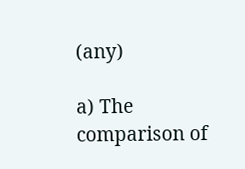(any)

a) The comparison of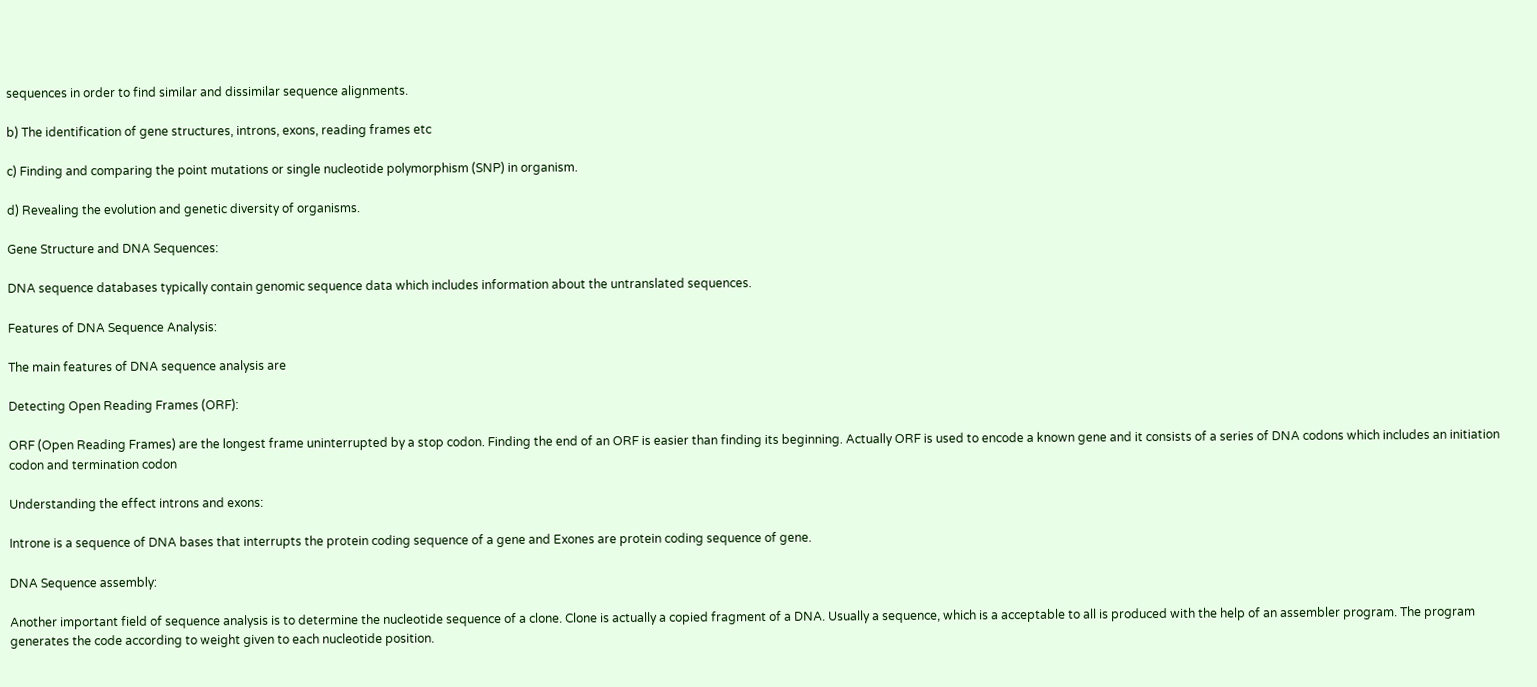sequences in order to find similar and dissimilar sequence alignments.

b) The identification of gene structures, introns, exons, reading frames etc

c) Finding and comparing the point mutations or single nucleotide polymorphism (SNP) in organism.

d) Revealing the evolution and genetic diversity of organisms.

Gene Structure and DNA Sequences:

DNA sequence databases typically contain genomic sequence data which includes information about the untranslated sequences.

Features of DNA Sequence Analysis:

The main features of DNA sequence analysis are

Detecting Open Reading Frames (ORF):

ORF (Open Reading Frames) are the longest frame uninterrupted by a stop codon. Finding the end of an ORF is easier than finding its beginning. Actually ORF is used to encode a known gene and it consists of a series of DNA codons which includes an initiation codon and termination codon

Understanding the effect introns and exons:

Introne is a sequence of DNA bases that interrupts the protein coding sequence of a gene and Exones are protein coding sequence of gene.

DNA Sequence assembly:

Another important field of sequence analysis is to determine the nucleotide sequence of a clone. Clone is actually a copied fragment of a DNA. Usually a sequence, which is a acceptable to all is produced with the help of an assembler program. The program generates the code according to weight given to each nucleotide position.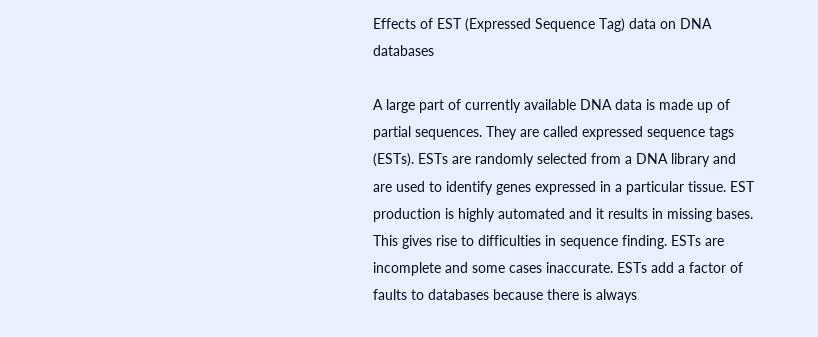Effects of EST (Expressed Sequence Tag) data on DNA databases

A large part of currently available DNA data is made up of partial sequences. They are called expressed sequence tags (ESTs). ESTs are randomly selected from a DNA library and are used to identify genes expressed in a particular tissue. EST production is highly automated and it results in missing bases. This gives rise to difficulties in sequence finding. ESTs are incomplete and some cases inaccurate. ESTs add a factor of faults to databases because there is always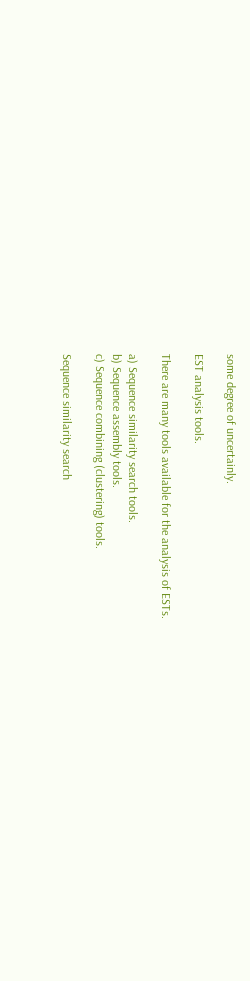some degree of uncertainly.

EST analysis tools.

There are many tools available for the analysis of ESTs.

a) Sequence similarity search tools.
b) Sequence assembly tools.
c) Sequence combining (clustering) tools.

Sequence similarity search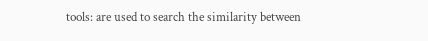tools: are used to search the similarity between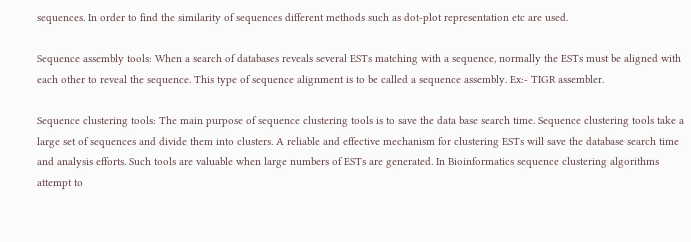sequences. In order to find the similarity of sequences different methods such as dot-plot representation etc are used.

Sequence assembly tools: When a search of databases reveals several ESTs matching with a sequence, normally the ESTs must be aligned with each other to reveal the sequence. This type of sequence alignment is to be called a sequence assembly. Ex:- TIGR assembler.

Sequence clustering tools: The main purpose of sequence clustering tools is to save the data base search time. Sequence clustering tools take a large set of sequences and divide them into clusters. A reliable and effective mechanism for clustering ESTs will save the database search time and analysis efforts. Such tools are valuable when large numbers of ESTs are generated. In Bioinformatics sequence clustering algorithms attempt to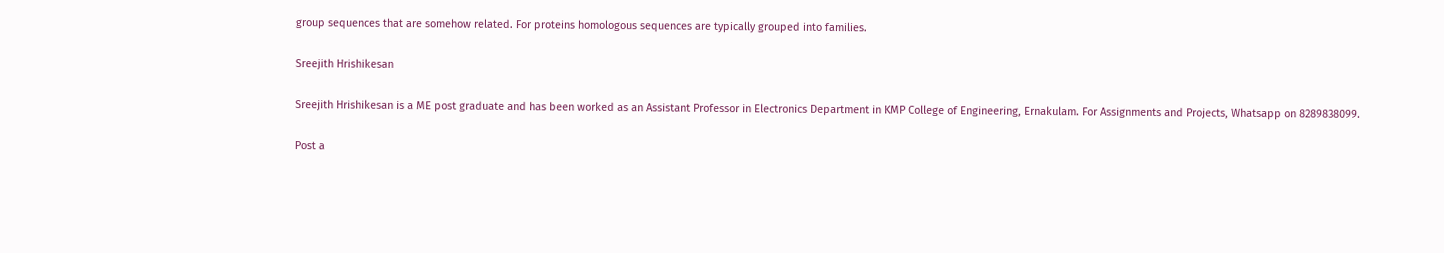group sequences that are somehow related. For proteins homologous sequences are typically grouped into families.

Sreejith Hrishikesan

Sreejith Hrishikesan is a ME post graduate and has been worked as an Assistant Professor in Electronics Department in KMP College of Engineering, Ernakulam. For Assignments and Projects, Whatsapp on 8289838099.

Post a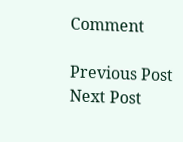Comment

Previous Post Next Post